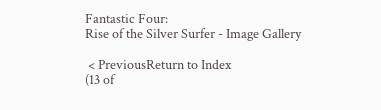Fantastic Four:
Rise of the Silver Surfer - Image Gallery

 < PreviousReturn to Index
(13 of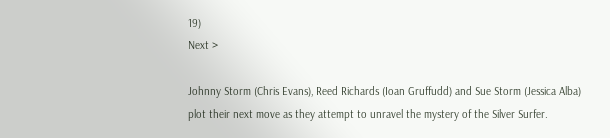19)
Next >

Johnny Storm (Chris Evans), Reed Richards (Ioan Gruffudd) and Sue Storm (Jessica Alba) plot their next move as they attempt to unravel the mystery of the Silver Surfer.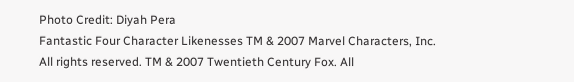Photo Credit: Diyah Pera
Fantastic Four Character Likenesses TM & 2007 Marvel Characters, Inc. All rights reserved. TM & 2007 Twentieth Century Fox. All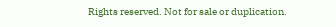Rights reserved. Not for sale or duplication.